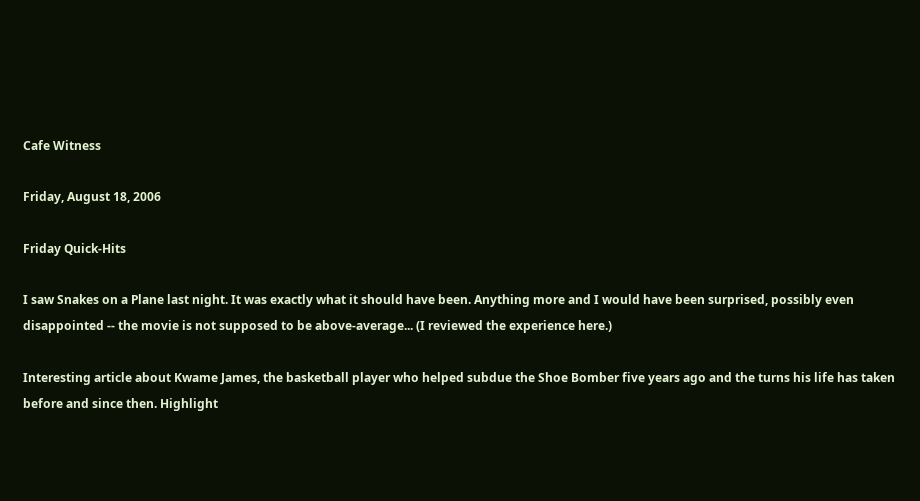Cafe Witness

Friday, August 18, 2006

Friday Quick-Hits

I saw Snakes on a Plane last night. It was exactly what it should have been. Anything more and I would have been surprised, possibly even disappointed -- the movie is not supposed to be above-average... (I reviewed the experience here.)

Interesting article about Kwame James, the basketball player who helped subdue the Shoe Bomber five years ago and the turns his life has taken before and since then. Highlight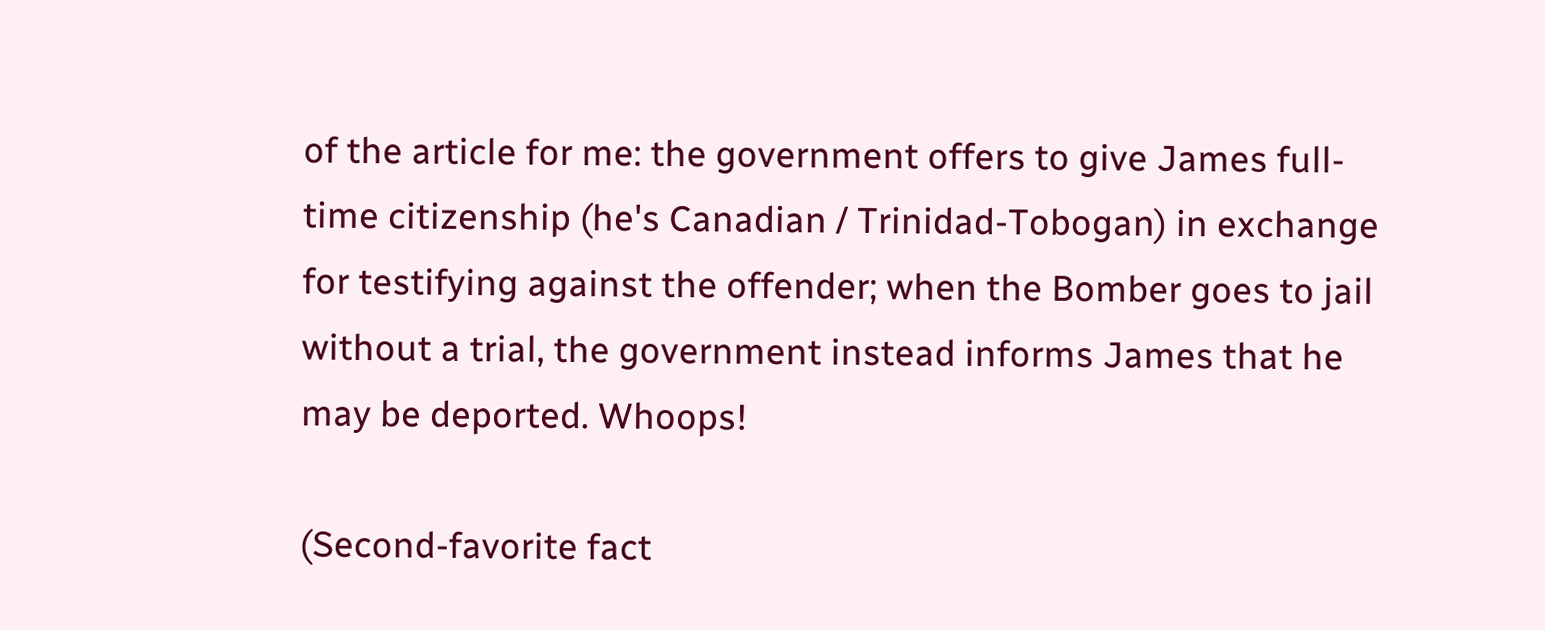of the article for me: the government offers to give James full-time citizenship (he's Canadian / Trinidad-Tobogan) in exchange for testifying against the offender; when the Bomber goes to jail without a trial, the government instead informs James that he may be deported. Whoops!

(Second-favorite fact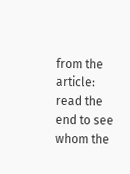from the article: read the end to see whom the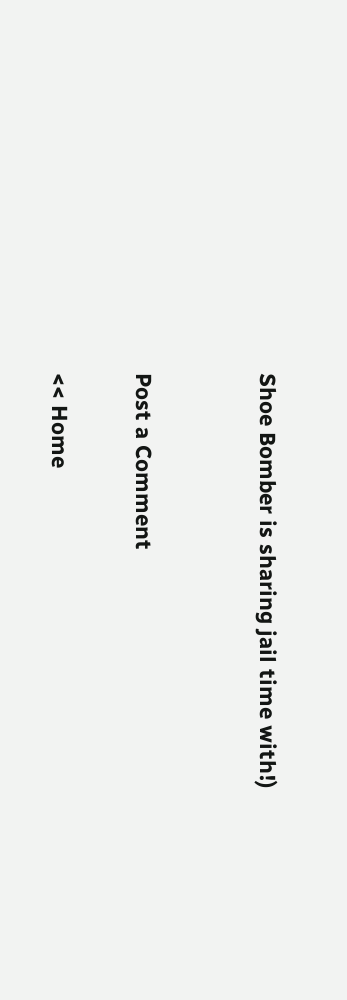Shoe Bomber is sharing jail time with!)


Post a Comment

<< Home